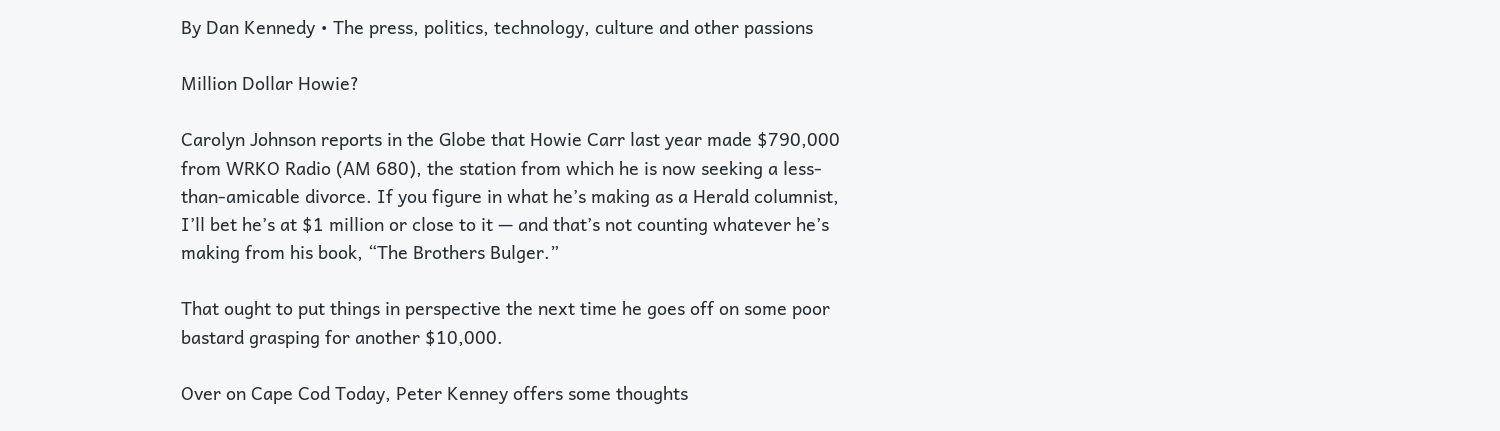By Dan Kennedy • The press, politics, technology, culture and other passions

Million Dollar Howie?

Carolyn Johnson reports in the Globe that Howie Carr last year made $790,000 from WRKO Radio (AM 680), the station from which he is now seeking a less-than-amicable divorce. If you figure in what he’s making as a Herald columnist, I’ll bet he’s at $1 million or close to it — and that’s not counting whatever he’s making from his book, “The Brothers Bulger.”

That ought to put things in perspective the next time he goes off on some poor bastard grasping for another $10,000.

Over on Cape Cod Today, Peter Kenney offers some thoughts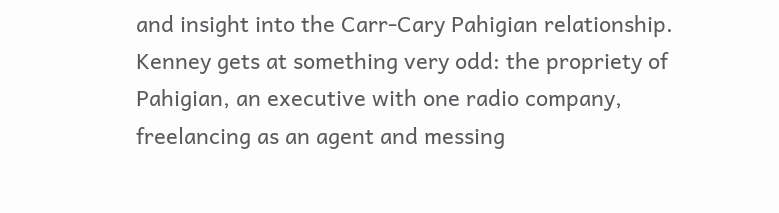and insight into the Carr-Cary Pahigian relationship. Kenney gets at something very odd: the propriety of Pahigian, an executive with one radio company, freelancing as an agent and messing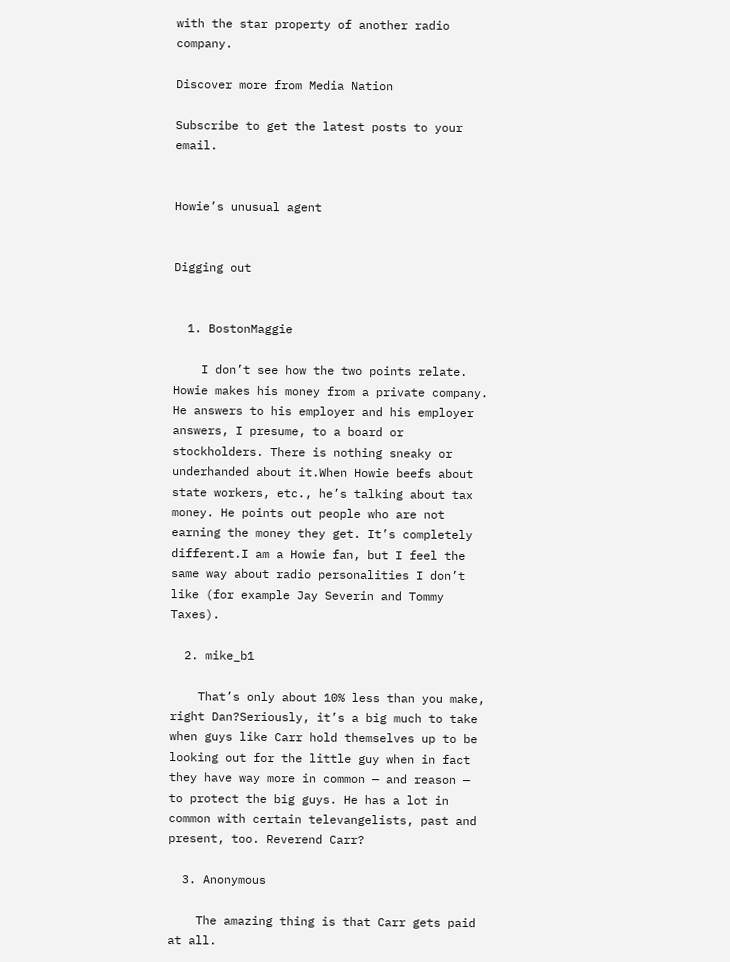with the star property of another radio company.

Discover more from Media Nation

Subscribe to get the latest posts to your email.


Howie’s unusual agent


Digging out


  1. BostonMaggie

    I don’t see how the two points relate. Howie makes his money from a private company. He answers to his employer and his employer answers, I presume, to a board or stockholders. There is nothing sneaky or underhanded about it.When Howie beefs about state workers, etc., he’s talking about tax money. He points out people who are not earning the money they get. It’s completely different.I am a Howie fan, but I feel the same way about radio personalities I don’t like (for example Jay Severin and Tommy Taxes).

  2. mike_b1

    That’s only about 10% less than you make, right Dan?Seriously, it’s a big much to take when guys like Carr hold themselves up to be looking out for the little guy when in fact they have way more in common — and reason — to protect the big guys. He has a lot in common with certain televangelists, past and present, too. Reverend Carr?

  3. Anonymous

    The amazing thing is that Carr gets paid at all.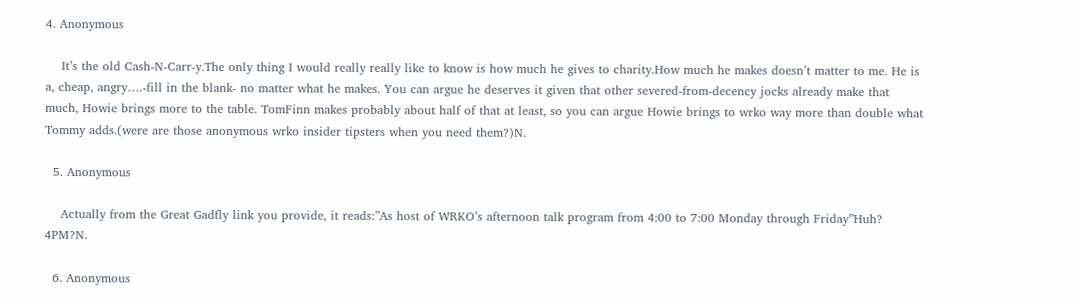4. Anonymous

    It’s the old Cash-N-Carr-y.The only thing I would really really like to know is how much he gives to charity.How much he makes doesn’t matter to me. He is a, cheap, angry….-fill in the blank- no matter what he makes. You can argue he deserves it given that other severed-from-decency jocks already make that much, Howie brings more to the table. TomFinn makes probably about half of that at least, so you can argue Howie brings to wrko way more than double what Tommy adds.(were are those anonymous wrko insider tipsters when you need them?)N.

  5. Anonymous

    Actually from the Great Gadfly link you provide, it reads:”As host of WRKO’s afternoon talk program from 4:00 to 7:00 Monday through Friday”Huh? 4PM?N.

  6. Anonymous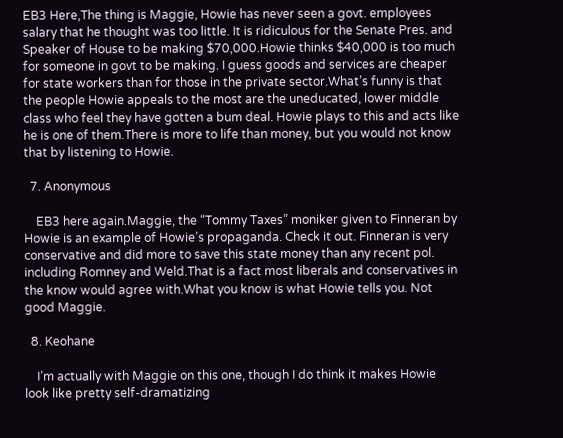EB3 Here,The thing is Maggie, Howie has never seen a govt. employees salary that he thought was too little. It is ridiculous for the Senate Pres. and Speaker of House to be making $70,000.Howie thinks $40,000 is too much for someone in govt to be making. I guess goods and services are cheaper for state workers than for those in the private sector.What’s funny is that the people Howie appeals to the most are the uneducated, lower middle class who feel they have gotten a bum deal. Howie plays to this and acts like he is one of them.There is more to life than money, but you would not know that by listening to Howie.

  7. Anonymous

    EB3 here again.Maggie, the “Tommy Taxes” moniker given to Finneran by Howie is an example of Howie’s propaganda. Check it out. Finneran is very conservative and did more to save this state money than any recent pol. including Romney and Weld.That is a fact most liberals and conservatives in the know would agree with.What you know is what Howie tells you. Not good Maggie.

  8. Keohane

    I’m actually with Maggie on this one, though I do think it makes Howie look like pretty self-dramatizing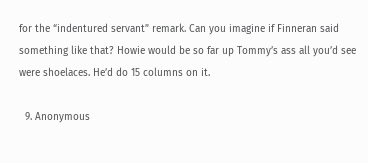for the “indentured servant” remark. Can you imagine if Finneran said something like that? Howie would be so far up Tommy’s ass all you’d see were shoelaces. He’d do 15 columns on it.

  9. Anonymous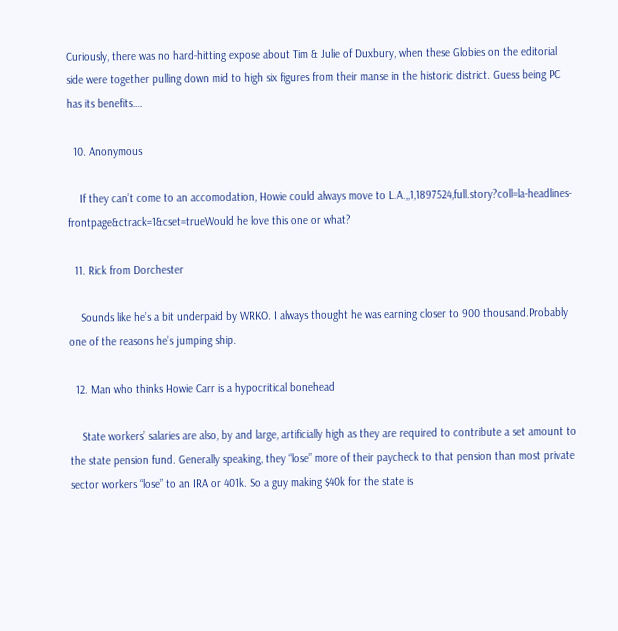Curiously, there was no hard-hitting expose about Tim & Julie of Duxbury, when these Globies on the editorial side were together pulling down mid to high six figures from their manse in the historic district. Guess being PC has its benefits….

  10. Anonymous

    If they can’t come to an accomodation, Howie could always move to L.A.,,1,1897524,full.story?coll=la-headlines-frontpage&ctrack=1&cset=trueWould he love this one or what?

  11. Rick from Dorchester

    Sounds like he’s a bit underpaid by WRKO. I always thought he was earning closer to 900 thousand.Probably one of the reasons he’s jumping ship.

  12. Man who thinks Howie Carr is a hypocritical bonehead

    State workers’ salaries are also, by and large, artificially high as they are required to contribute a set amount to the state pension fund. Generally speaking, they “lose” more of their paycheck to that pension than most private sector workers “lose” to an IRA or 401k. So a guy making $40k for the state is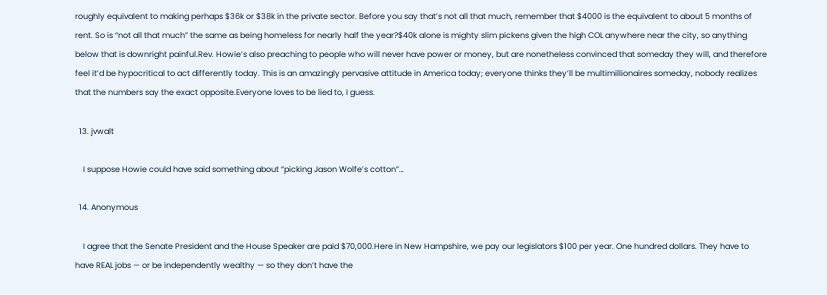roughly equivalent to making perhaps $36k or $38k in the private sector. Before you say that’s not all that much, remember that $4000 is the equivalent to about 5 months of rent. So is “not all that much” the same as being homeless for nearly half the year?$40k alone is mighty slim pickens given the high COL anywhere near the city, so anything below that is downright painful.Rev. Howie’s also preaching to people who will never have power or money, but are nonetheless convinced that someday they will, and therefore feel it’d be hypocritical to act differently today. This is an amazingly pervasive attitude in America today; everyone thinks they’ll be multimillionaires someday, nobody realizes that the numbers say the exact opposite.Everyone loves to be lied to, I guess.

  13. jvwalt

    I suppose Howie could have said something about “picking Jason Wolfe’s cotton”…

  14. Anonymous

    I agree that the Senate President and the House Speaker are paid $70,000.Here in New Hampshire, we pay our legislators $100 per year. One hundred dollars. They have to have REAL jobs — or be independently wealthy — so they don’t have the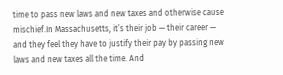time to pass new laws and new taxes and otherwise cause mischief.In Massachusetts, it’s their job — their career — and they feel they have to justify their pay by passing new laws and new taxes all the time. And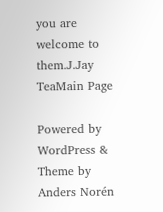you are welcome to them.J.Jay TeaMain Page

Powered by WordPress & Theme by Anders Norén